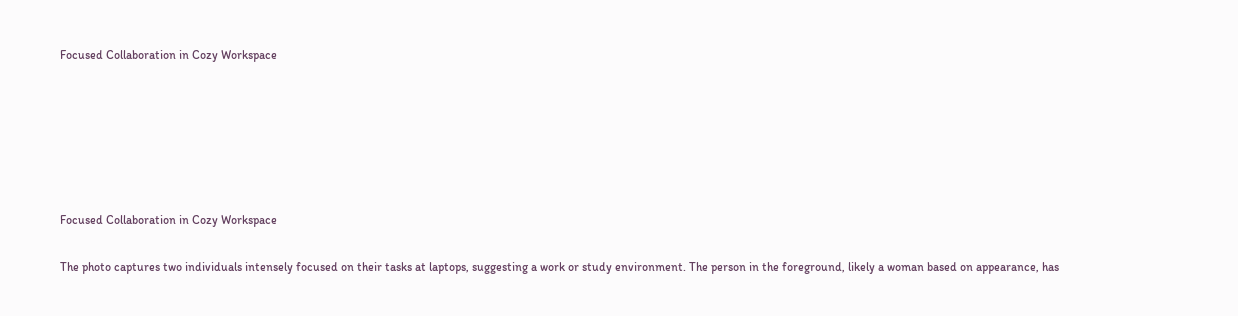Focused Collaboration in Cozy Workspace






Focused Collaboration in Cozy Workspace

The photo captures two individuals intensely focused on their tasks at laptops, suggesting a work or study environment. The person in the foreground, likely a woman based on appearance, has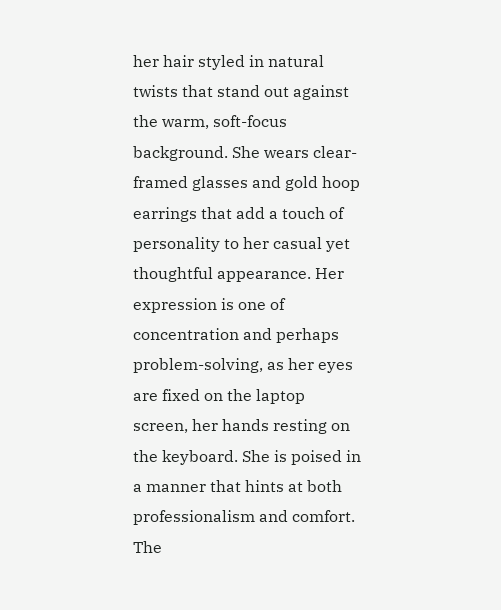her hair styled in natural twists that stand out against the warm, soft-focus background. She wears clear-framed glasses and gold hoop earrings that add a touch of personality to her casual yet thoughtful appearance. Her expression is one of concentration and perhaps problem-solving, as her eyes are fixed on the laptop screen, her hands resting on the keyboard. She is poised in a manner that hints at both professionalism and comfort. The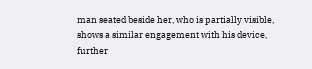man seated beside her, who is partially visible, shows a similar engagement with his device, further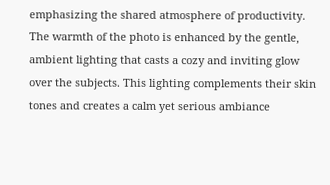emphasizing the shared atmosphere of productivity. The warmth of the photo is enhanced by the gentle, ambient lighting that casts a cozy and inviting glow over the subjects. This lighting complements their skin tones and creates a calm yet serious ambiance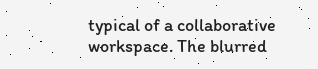typical of a collaborative workspace. The blurred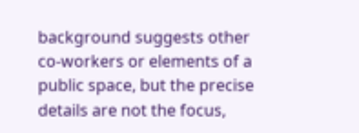background suggests other co-workers or elements of a public space, but the precise details are not the focus,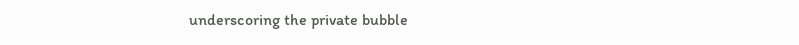underscoring the private bubble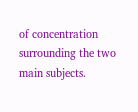of concentration surrounding the two main subjects.